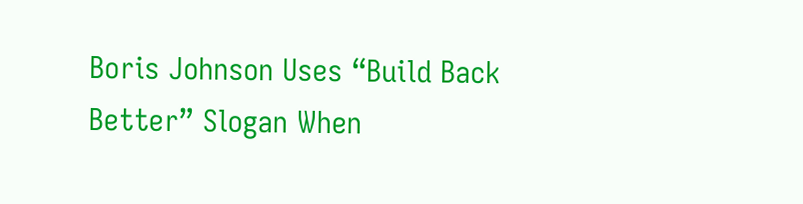Boris Johnson Uses “Build Back Better” Slogan When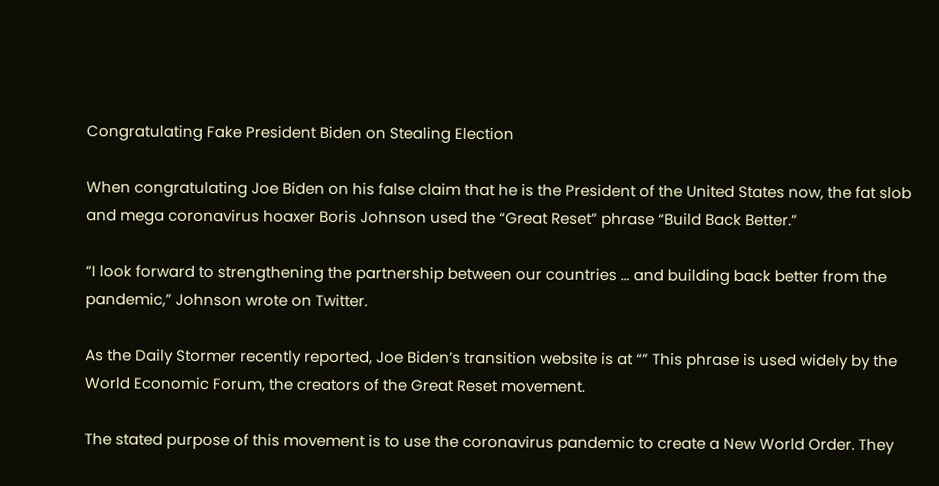Congratulating Fake President Biden on Stealing Election

When congratulating Joe Biden on his false claim that he is the President of the United States now, the fat slob and mega coronavirus hoaxer Boris Johnson used the “Great Reset” phrase “Build Back Better.”

“I look forward to strengthening the partnership between our countries … and building back better from the pandemic,” Johnson wrote on Twitter.

As the Daily Stormer recently reported, Joe Biden’s transition website is at “” This phrase is used widely by the World Economic Forum, the creators of the Great Reset movement.

The stated purpose of this movement is to use the coronavirus pandemic to create a New World Order. They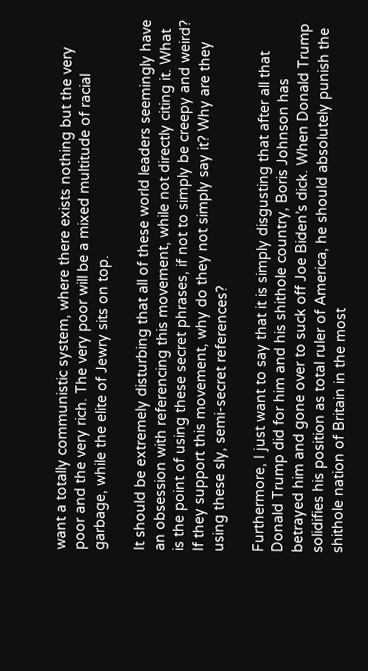want a totally communistic system, where there exists nothing but the very poor and the very rich. The very poor will be a mixed multitude of racial garbage, while the elite of Jewry sits on top.

It should be extremely disturbing that all of these world leaders seemingly have an obsession with referencing this movement, while not directly citing it. What is the point of using these secret phrases, if not to simply be creepy and weird? If they support this movement, why do they not simply say it? Why are they using these sly, semi-secret references?

Furthermore, I just want to say that it is simply disgusting that after all that Donald Trump did for him and his shithole country, Boris Johnson has betrayed him and gone over to suck off Joe Biden’s dick. When Donald Trump solidifies his position as total ruler of America, he should absolutely punish the shithole nation of Britain in the most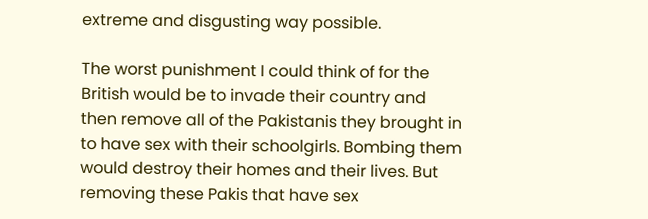extreme and disgusting way possible.

The worst punishment I could think of for the British would be to invade their country and then remove all of the Pakistanis they brought in to have sex with their schoolgirls. Bombing them would destroy their homes and their lives. But removing these Pakis that have sex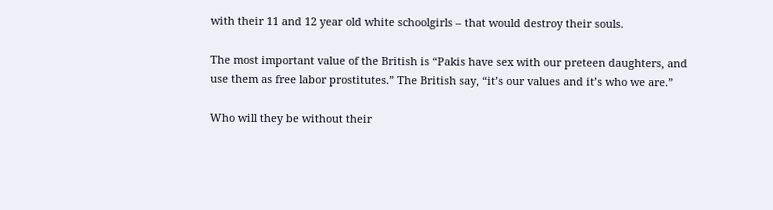with their 11 and 12 year old white schoolgirls – that would destroy their souls.

The most important value of the British is “Pakis have sex with our preteen daughters, and use them as free labor prostitutes.” The British say, “it’s our values and it’s who we are.”

Who will they be without their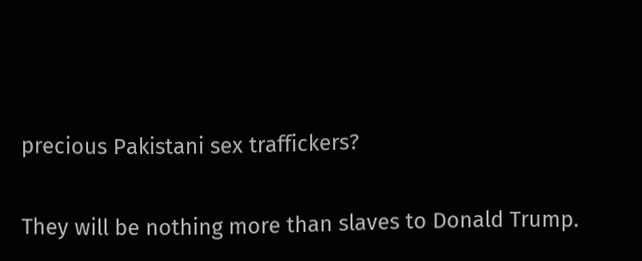precious Pakistani sex traffickers?

They will be nothing more than slaves to Donald Trump.